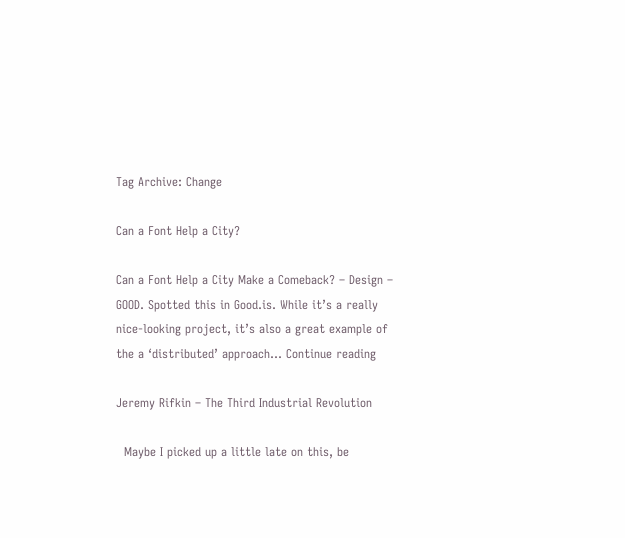Tag Archive: Change

Can a Font Help a City?

Can a Font Help a City Make a Comeback? – Design – GOOD. Spotted this in Good.is. While it’s a really nice-looking project, it’s also a great example of the a ‘distributed’ approach… Continue reading

Jeremy Rifkin – The Third Industrial Revolution

  Maybe I picked up a little late on this, be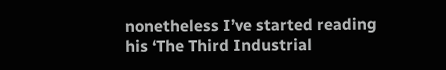nonetheless I’ve started reading his ‘The Third Industrial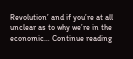Revolution’ and if you’re at all unclear as to why we’re in the economic… Continue reading